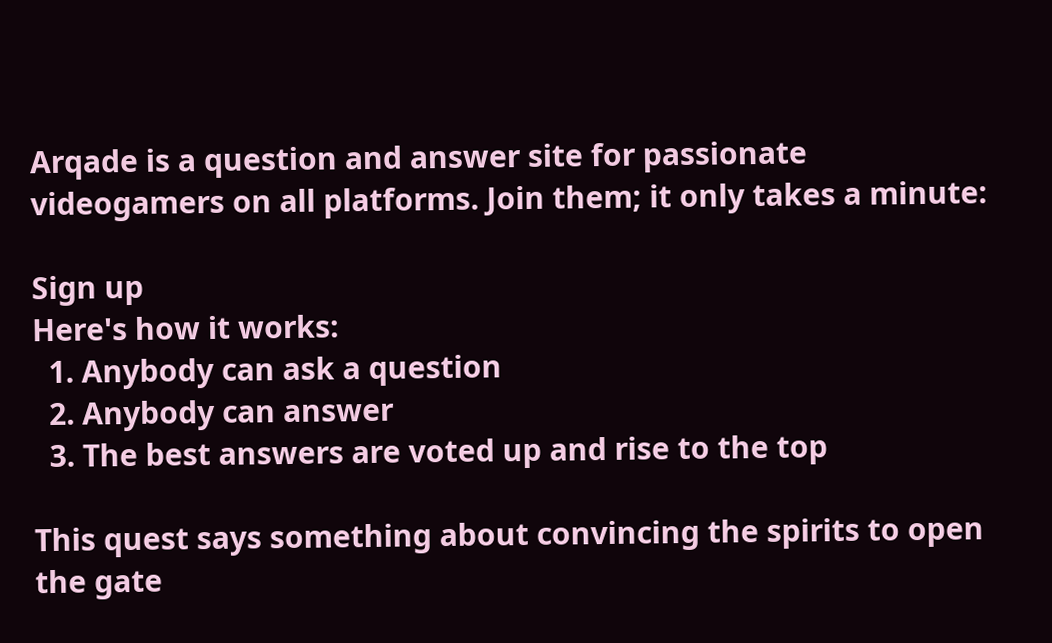Arqade is a question and answer site for passionate videogamers on all platforms. Join them; it only takes a minute:

Sign up
Here's how it works:
  1. Anybody can ask a question
  2. Anybody can answer
  3. The best answers are voted up and rise to the top

This quest says something about convincing the spirits to open the gate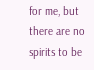for me, but there are no spirits to be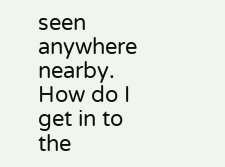seen anywhere nearby. How do I get in to the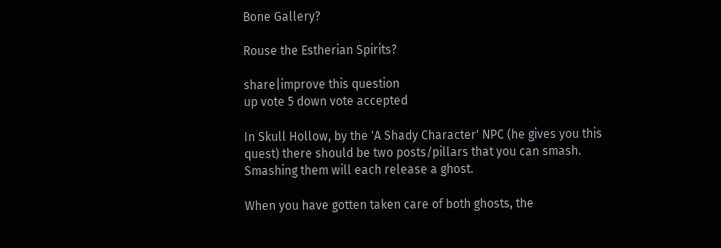Bone Gallery?

Rouse the Estherian Spirits?

share|improve this question
up vote 5 down vote accepted

In Skull Hollow, by the 'A Shady Character' NPC (he gives you this quest) there should be two posts/pillars that you can smash. Smashing them will each release a ghost.

When you have gotten taken care of both ghosts, the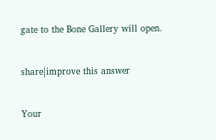gate to the Bone Gallery will open.

share|improve this answer

Your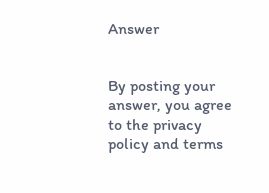Answer


By posting your answer, you agree to the privacy policy and terms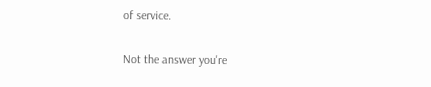of service.

Not the answer you're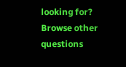looking for? Browse other questions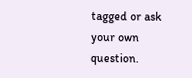tagged or ask your own question.